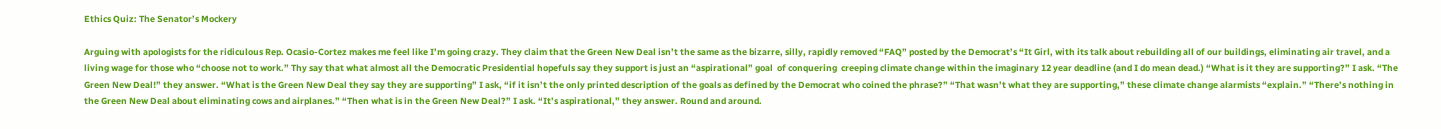Ethics Quiz: The Senator’s Mockery

Arguing with apologists for the ridiculous Rep. Ocasio-Cortez makes me feel like I’m going crazy. They claim that the Green New Deal isn’t the same as the bizarre, silly, rapidly removed “FAQ” posted by the Democrat’s “It Girl, with its talk about rebuilding all of our buildings, eliminating air travel, and a living wage for those who “choose not to work.” Thy say that what almost all the Democratic Presidential hopefuls say they support is just an “aspirational” goal  of conquering  creeping climate change within the imaginary 12 year deadline (and I do mean dead.) “What is it they are supporting?” I ask. “The Green New Deal!” they answer. “What is the Green New Deal they say they are supporting” I ask, “if it isn’t the only printed description of the goals as defined by the Democrat who coined the phrase?” “That wasn’t what they are supporting,” these climate change alarmists “explain.” “There’s nothing in the Green New Deal about eliminating cows and airplanes.” “Then what is in the Green New Deal?” I ask. “It’s aspirational,” they answer. Round and around.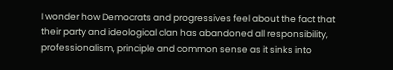I wonder how Democrats and progressives feel about the fact that their party and ideological clan has abandoned all responsibility, professionalism, principle and common sense as it sinks into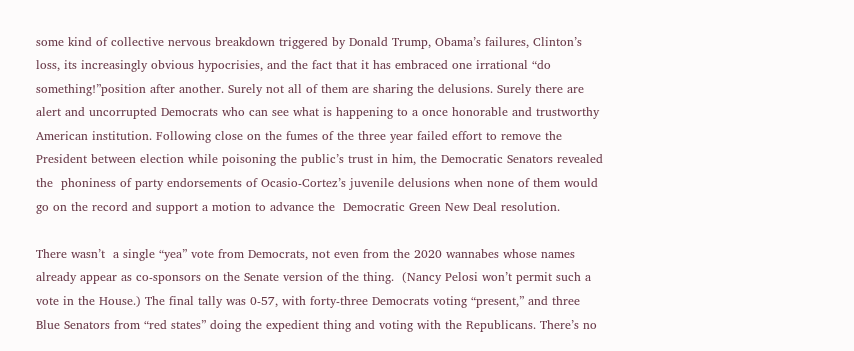some kind of collective nervous breakdown triggered by Donald Trump, Obama’s failures, Clinton’s loss, its increasingly obvious hypocrisies, and the fact that it has embraced one irrational “do something!”position after another. Surely not all of them are sharing the delusions. Surely there are alert and uncorrupted Democrats who can see what is happening to a once honorable and trustworthy American institution. Following close on the fumes of the three year failed effort to remove the President between election while poisoning the public’s trust in him, the Democratic Senators revealed the  phoniness of party endorsements of Ocasio-Cortez’s juvenile delusions when none of them would go on the record and support a motion to advance the  Democratic Green New Deal resolution.

There wasn’t  a single “yea” vote from Democrats, not even from the 2020 wannabes whose names already appear as co-sponsors on the Senate version of the thing.  (Nancy Pelosi won’t permit such a vote in the House.) The final tally was 0-57, with forty-three Democrats voting “present,” and three Blue Senators from “red states” doing the expedient thing and voting with the Republicans. There’s no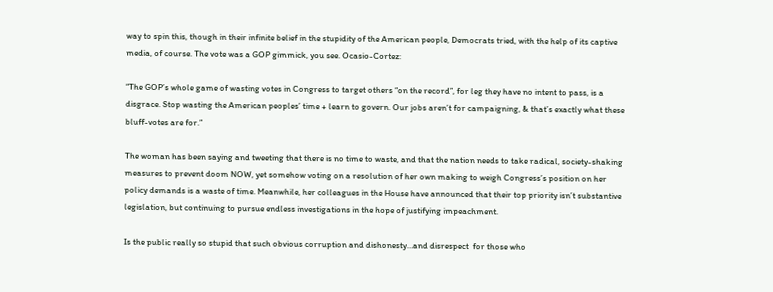way to spin this, though in their infinite belief in the stupidity of the American people, Democrats tried, with the help of its captive media, of course. The vote was a GOP gimmick, you see. Ocasio-Cortez:

“The GOP’s whole game of wasting votes in Congress to target others “on the record”, for leg they have no intent to pass, is a disgrace. Stop wasting the American peoples’ time + learn to govern. Our jobs aren’t for campaigning, & that’s exactly what these bluff-votes are for.”

The woman has been saying and tweeting that there is no time to waste, and that the nation needs to take radical, society-shaking measures to prevent doom NOW, yet somehow voting on a resolution of her own making to weigh Congress’s position on her policy demands is a waste of time. Meanwhile, her colleagues in the House have announced that their top priority isn’t substantive legislation, but continuing to pursue endless investigations in the hope of justifying impeachment.

Is the public really so stupid that such obvious corruption and dishonesty…and disrespect  for those who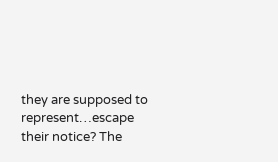they are supposed to represent…escape their notice? The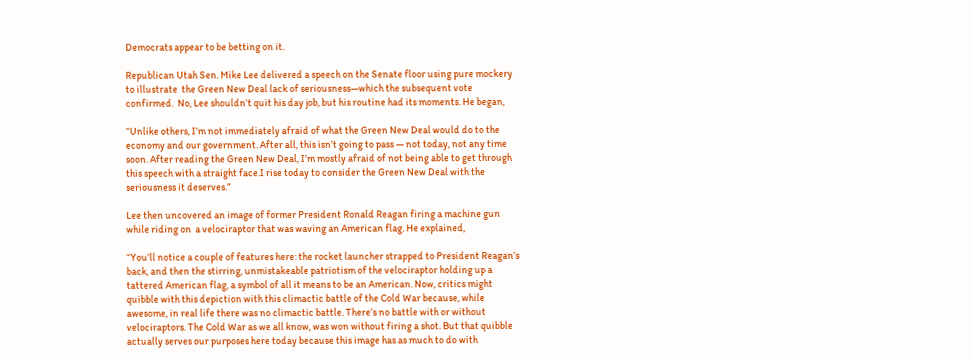Democrats appear to be betting on it.

Republican Utah Sen. Mike Lee delivered a speech on the Senate floor using pure mockery to illustrate  the Green New Deal lack of seriousness—which the subsequent vote confirmed.  No, Lee shouldn’t quit his day job, but his routine had its moments. He began,

“Unlike others, I’m not immediately afraid of what the Green New Deal would do to the economy and our government. After all, this isn’t going to pass — not today, not any time soon. After reading the Green New Deal, I’m mostly afraid of not being able to get through this speech with a straight face.I rise today to consider the Green New Deal with the seriousness it deserves.”

Lee then uncovered an image of former President Ronald Reagan firing a machine gun while riding on  a velociraptor that was waving an American flag. He explained,

“You’ll notice a couple of features here: the rocket launcher strapped to President Reagan’s back, and then the stirring, unmistakeable patriotism of the velociraptor holding up a tattered American flag, a symbol of all it means to be an American. Now, critics might quibble with this depiction with this climactic battle of the Cold War because, while awesome, in real life there was no climactic battle. There’s no battle with or without velociraptors. The Cold War as we all know, was won without firing a shot. But that quibble actually serves our purposes here today because this image has as much to do with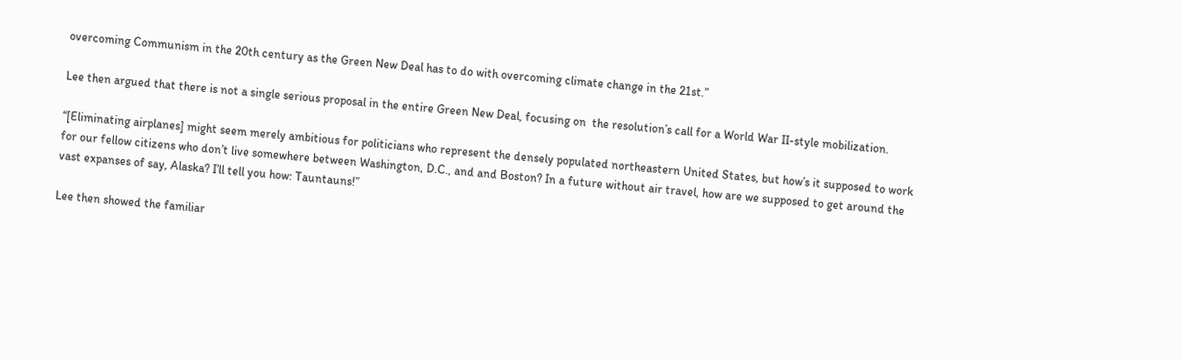overcoming Communism in the 20th century as the Green New Deal has to do with overcoming climate change in the 21st.”

Lee then argued that there is not a single serious proposal in the entire Green New Deal, focusing on  the resolution’s call for a World War II-style mobilization.

“[Eliminating airplanes] might seem merely ambitious for politicians who represent the densely populated northeastern United States, but how’s it supposed to work for our fellow citizens who don’t live somewhere between Washington, D.C., and and Boston? In a future without air travel, how are we supposed to get around the vast expanses of say, Alaska? I’ll tell you how: Tauntauns!”

Lee then showed the familiar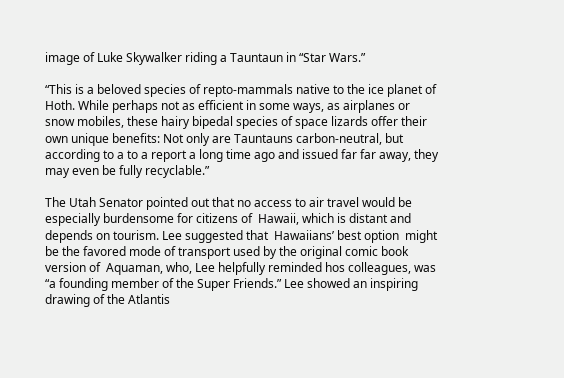image of Luke Skywalker riding a Tauntaun in “Star Wars.”

“This is a beloved species of repto-mammals native to the ice planet of Hoth. While perhaps not as efficient in some ways, as airplanes or snow mobiles, these hairy bipedal species of space lizards offer their own unique benefits: Not only are Tauntauns carbon-neutral, but according to a to a report a long time ago and issued far far away, they may even be fully recyclable.”

The Utah Senator pointed out that no access to air travel would be especially burdensome for citizens of  Hawaii, which is distant and depends on tourism. Lee suggested that  Hawaiians’ best option  might be the favored mode of transport used by the original comic book version of  Aquaman, who, Lee helpfully reminded hos colleagues, was “a founding member of the Super Friends.” Lee showed an inspiring drawing of the Atlantis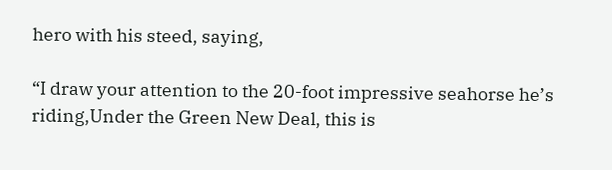hero with his steed, saying,

“I draw your attention to the 20-foot impressive seahorse he’s riding,Under the Green New Deal, this is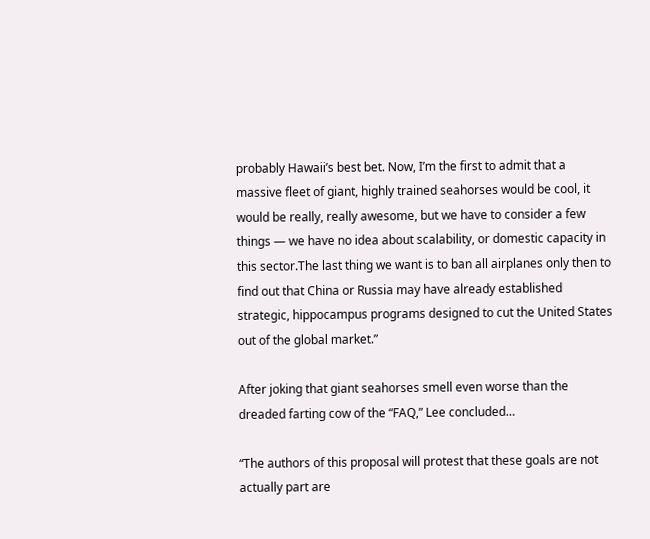probably Hawaii’s best bet. Now, I’m the first to admit that a massive fleet of giant, highly trained seahorses would be cool, it would be really, really awesome, but we have to consider a few things — we have no idea about scalability, or domestic capacity in this sector.The last thing we want is to ban all airplanes only then to find out that China or Russia may have already established strategic, hippocampus programs designed to cut the United States out of the global market.”

After joking that giant seahorses smell even worse than the dreaded farting cow of the “FAQ,” Lee concluded…

“The authors of this proposal will protest that these goals are not actually part are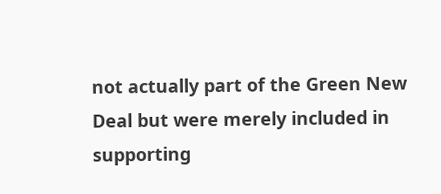not actually part of the Green New Deal but were merely included in supporting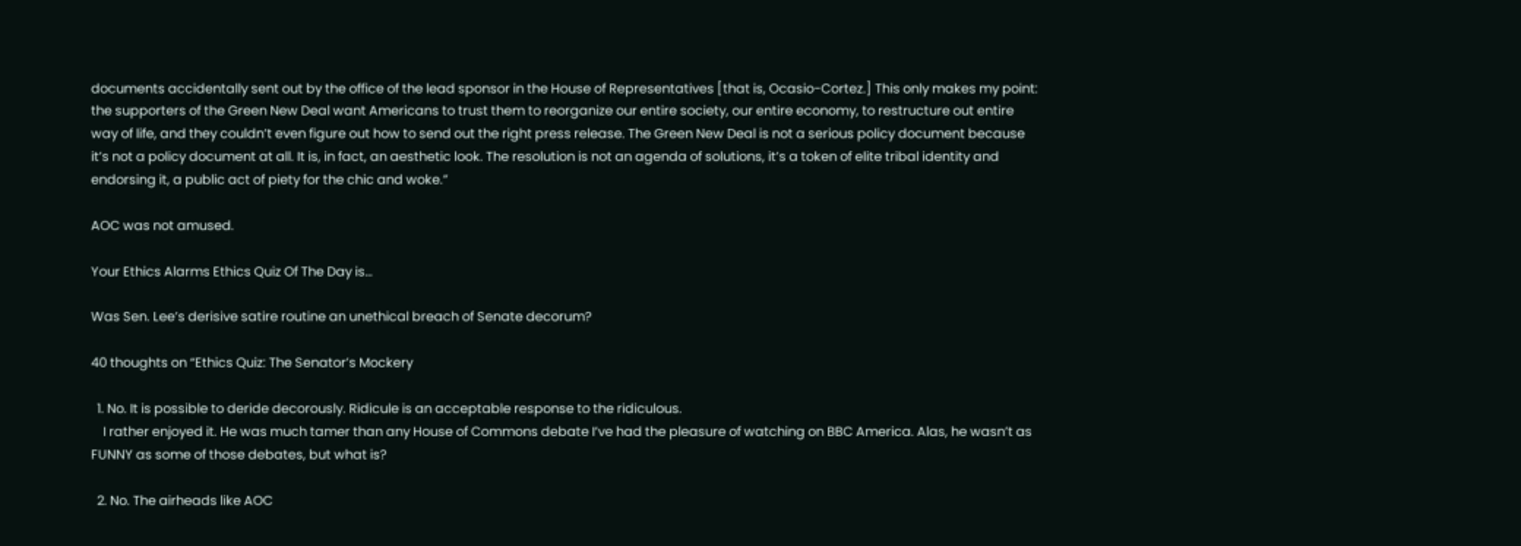documents accidentally sent out by the office of the lead sponsor in the House of Representatives [that is, Ocasio-Cortez.] This only makes my point: the supporters of the Green New Deal want Americans to trust them to reorganize our entire society, our entire economy, to restructure out entire way of life, and they couldn’t even figure out how to send out the right press release. The Green New Deal is not a serious policy document because it’s not a policy document at all. It is, in fact, an aesthetic look. The resolution is not an agenda of solutions, it’s a token of elite tribal identity and endorsing it, a public act of piety for the chic and woke.”

AOC was not amused.

Your Ethics Alarms Ethics Quiz Of The Day is…

Was Sen. Lee’s derisive satire routine an unethical breach of Senate decorum?

40 thoughts on “Ethics Quiz: The Senator’s Mockery

  1. No. It is possible to deride decorously. Ridicule is an acceptable response to the ridiculous.
    I rather enjoyed it. He was much tamer than any House of Commons debate I’ve had the pleasure of watching on BBC America. Alas, he wasn’t as FUNNY as some of those debates, but what is?

  2. No. The airheads like AOC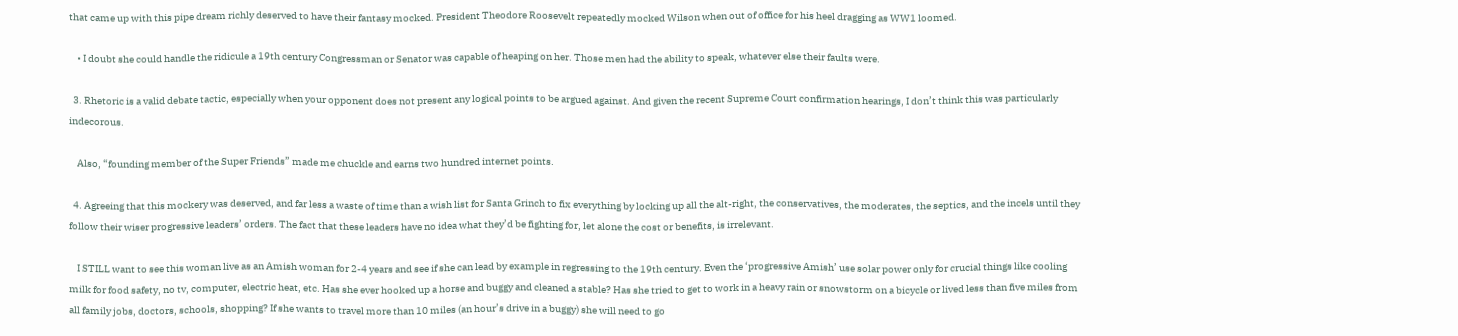that came up with this pipe dream richly deserved to have their fantasy mocked. President Theodore Roosevelt repeatedly mocked Wilson when out of office for his heel dragging as WW1 loomed.

    • I doubt she could handle the ridicule a 19th century Congressman or Senator was capable of heaping on her. Those men had the ability to speak, whatever else their faults were.

  3. Rhetoric is a valid debate tactic, especially when your opponent does not present any logical points to be argued against. And given the recent Supreme Court confirmation hearings, I don’t think this was particularly indecorous.

    Also, “founding member of the Super Friends” made me chuckle and earns two hundred internet points.

  4. Agreeing that this mockery was deserved, and far less a waste of time than a wish list for Santa Grinch to fix everything by locking up all the alt-right, the conservatives, the moderates, the septics, and the incels until they follow their wiser progressive leaders’ orders. The fact that these leaders have no idea what they’d be fighting for, let alone the cost or benefits, is irrelevant.

    I STILL want to see this woman live as an Amish woman for 2-4 years and see if she can lead by example in regressing to the 19th century. Even the ‘progressive Amish’ use solar power only for crucial things like cooling milk for food safety, no tv, computer, electric heat, etc. Has she ever hooked up a horse and buggy and cleaned a stable? Has she tried to get to work in a heavy rain or snowstorm on a bicycle or lived less than five miles from all family jobs, doctors, schools, shopping? If she wants to travel more than 10 miles (an hour’s drive in a buggy) she will need to go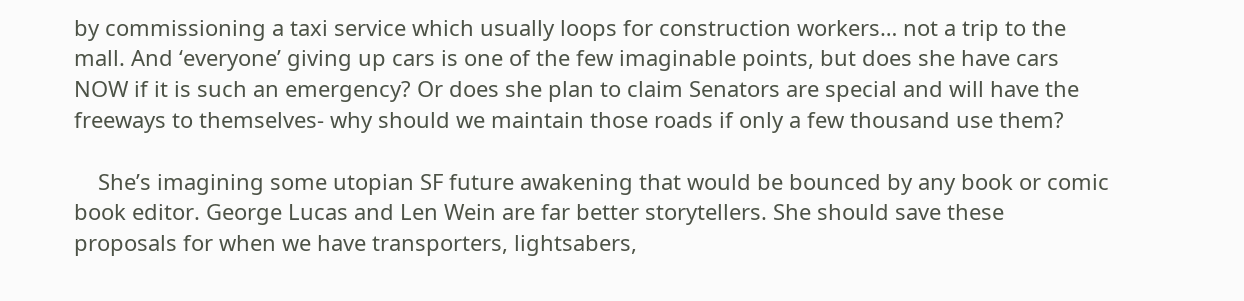by commissioning a taxi service which usually loops for construction workers… not a trip to the mall. And ‘everyone’ giving up cars is one of the few imaginable points, but does she have cars NOW if it is such an emergency? Or does she plan to claim Senators are special and will have the freeways to themselves- why should we maintain those roads if only a few thousand use them?

    She’s imagining some utopian SF future awakening that would be bounced by any book or comic book editor. George Lucas and Len Wein are far better storytellers. She should save these proposals for when we have transporters, lightsabers,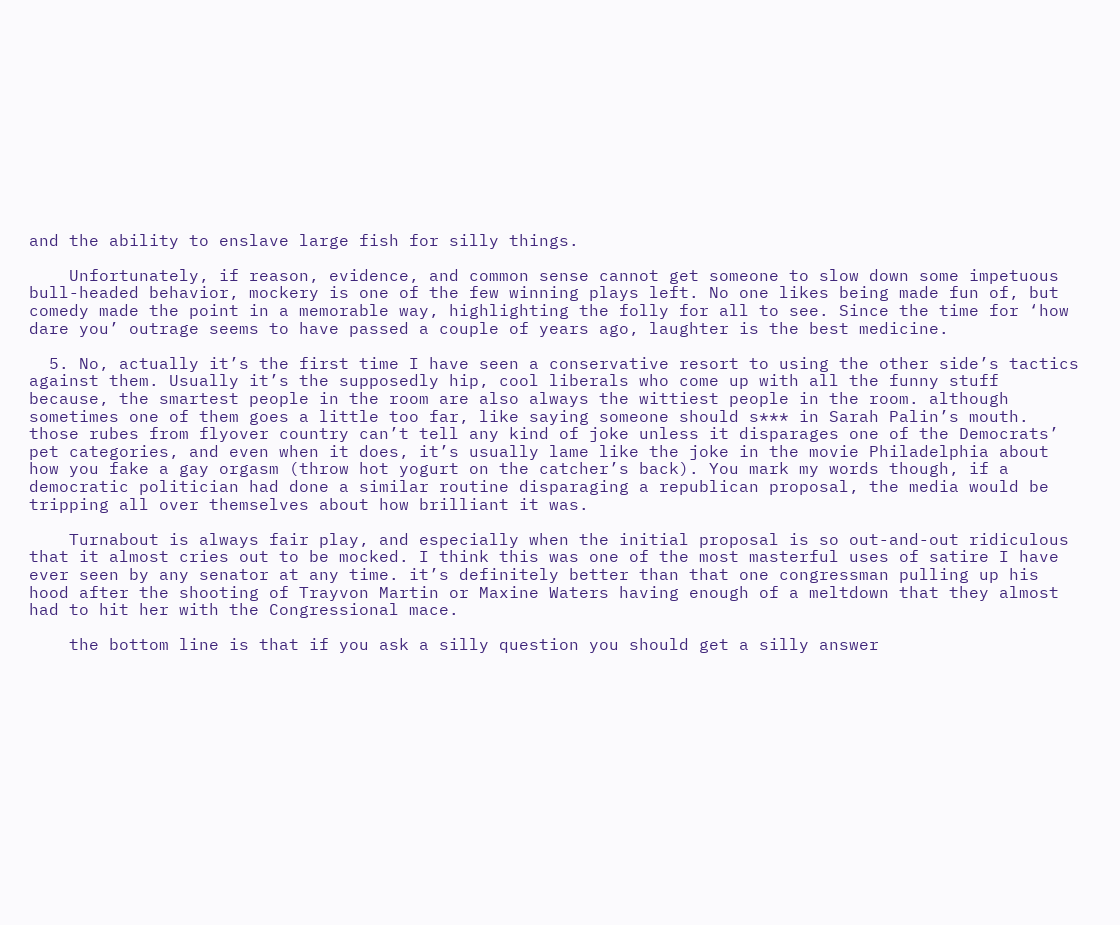and the ability to enslave large fish for silly things.

    Unfortunately, if reason, evidence, and common sense cannot get someone to slow down some impetuous bull-headed behavior, mockery is one of the few winning plays left. No one likes being made fun of, but comedy made the point in a memorable way, highlighting the folly for all to see. Since the time for ‘how dare you’ outrage seems to have passed a couple of years ago, laughter is the best medicine.

  5. No, actually it’s the first time I have seen a conservative resort to using the other side’s tactics against them. Usually it’s the supposedly hip, cool liberals who come up with all the funny stuff because, the smartest people in the room are also always the wittiest people in the room. although sometimes one of them goes a little too far, like saying someone should s*** in Sarah Palin’s mouth. those rubes from flyover country can’t tell any kind of joke unless it disparages one of the Democrats’ pet categories, and even when it does, it’s usually lame like the joke in the movie Philadelphia about how you fake a gay orgasm (throw hot yogurt on the catcher’s back). You mark my words though, if a democratic politician had done a similar routine disparaging a republican proposal, the media would be tripping all over themselves about how brilliant it was.

    Turnabout is always fair play, and especially when the initial proposal is so out-and-out ridiculous that it almost cries out to be mocked. I think this was one of the most masterful uses of satire I have ever seen by any senator at any time. it’s definitely better than that one congressman pulling up his hood after the shooting of Trayvon Martin or Maxine Waters having enough of a meltdown that they almost had to hit her with the Congressional mace.

    the bottom line is that if you ask a silly question you should get a silly answer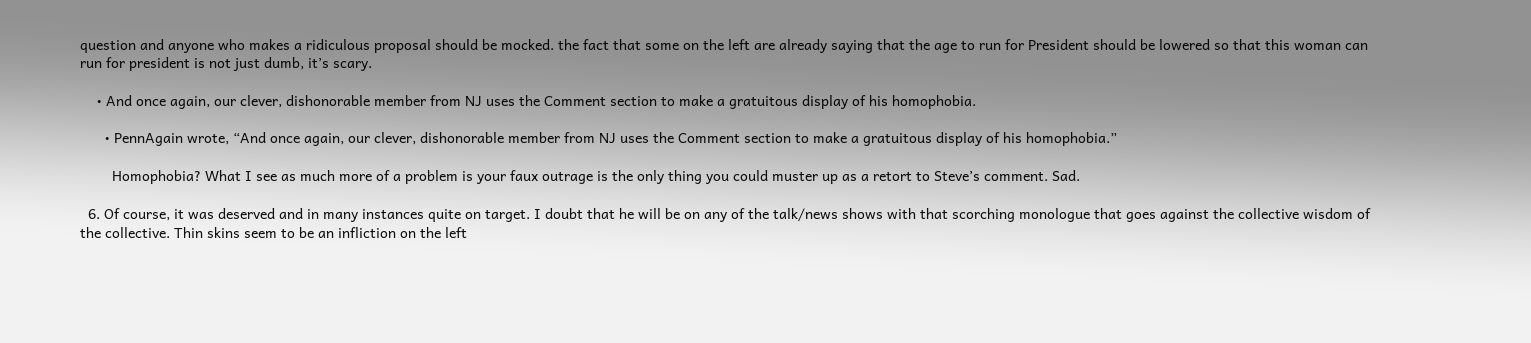question and anyone who makes a ridiculous proposal should be mocked. the fact that some on the left are already saying that the age to run for President should be lowered so that this woman can run for president is not just dumb, it’s scary.

    • And once again, our clever, dishonorable member from NJ uses the Comment section to make a gratuitous display of his homophobia.

      • PennAgain wrote, “And once again, our clever, dishonorable member from NJ uses the Comment section to make a gratuitous display of his homophobia.”

        Homophobia? What I see as much more of a problem is your faux outrage is the only thing you could muster up as a retort to Steve’s comment. Sad.

  6. Of course, it was deserved and in many instances quite on target. I doubt that he will be on any of the talk/news shows with that scorching monologue that goes against the collective wisdom of the collective. Thin skins seem to be an infliction on the left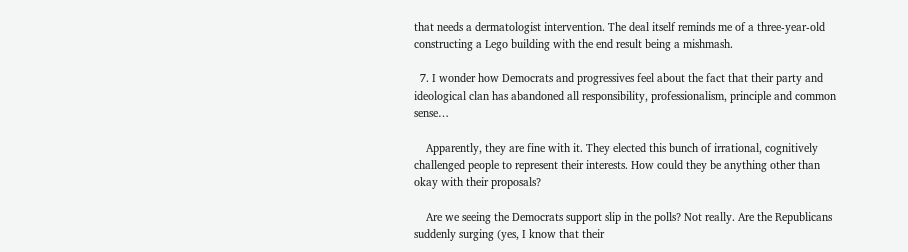that needs a dermatologist intervention. The deal itself reminds me of a three-year-old constructing a Lego building with the end result being a mishmash.

  7. I wonder how Democrats and progressives feel about the fact that their party and ideological clan has abandoned all responsibility, professionalism, principle and common sense…

    Apparently, they are fine with it. They elected this bunch of irrational, cognitively challenged people to represent their interests. How could they be anything other than okay with their proposals?

    Are we seeing the Democrats support slip in the polls? Not really. Are the Republicans suddenly surging (yes, I know that their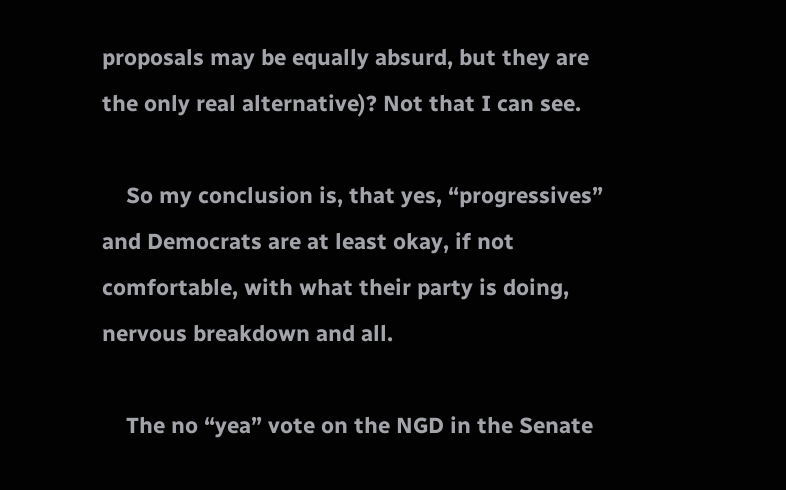proposals may be equally absurd, but they are the only real alternative)? Not that I can see.

    So my conclusion is, that yes, “progressives” and Democrats are at least okay, if not comfortable, with what their party is doing, nervous breakdown and all.

    The no “yea” vote on the NGD in the Senate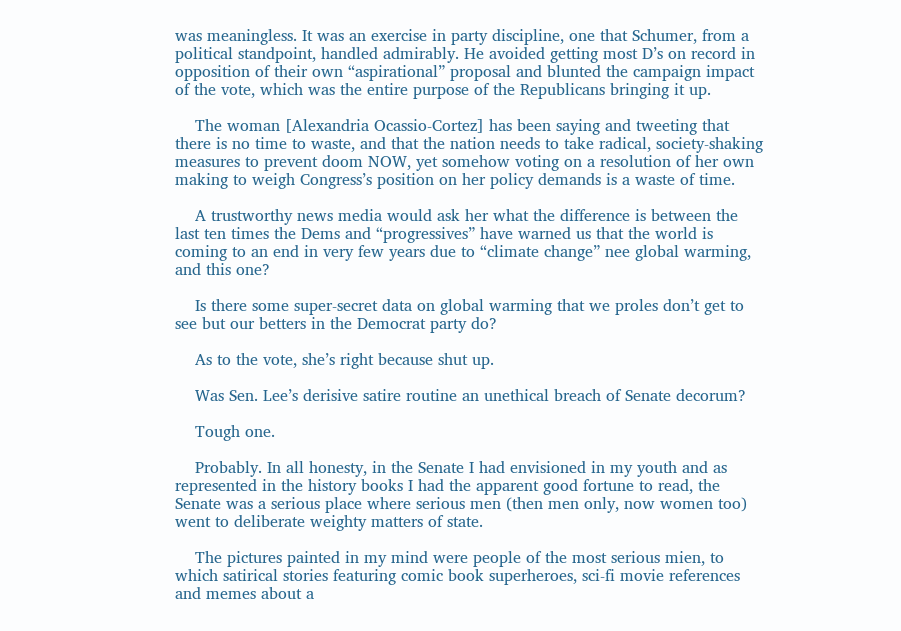was meaningless. It was an exercise in party discipline, one that Schumer, from a political standpoint, handled admirably. He avoided getting most D’s on record in opposition of their own “aspirational” proposal and blunted the campaign impact of the vote, which was the entire purpose of the Republicans bringing it up.

    The woman [Alexandria Ocassio-Cortez] has been saying and tweeting that there is no time to waste, and that the nation needs to take radical, society-shaking measures to prevent doom NOW, yet somehow voting on a resolution of her own making to weigh Congress’s position on her policy demands is a waste of time.

    A trustworthy news media would ask her what the difference is between the last ten times the Dems and “progressives” have warned us that the world is coming to an end in very few years due to “climate change” nee global warming, and this one?

    Is there some super-secret data on global warming that we proles don’t get to see but our betters in the Democrat party do?

    As to the vote, she’s right because shut up.

    Was Sen. Lee’s derisive satire routine an unethical breach of Senate decorum?

    Tough one.

    Probably. In all honesty, in the Senate I had envisioned in my youth and as represented in the history books I had the apparent good fortune to read, the Senate was a serious place where serious men (then men only, now women too) went to deliberate weighty matters of state.

    The pictures painted in my mind were people of the most serious mien, to which satirical stories featuring comic book superheroes, sci-fi movie references and memes about a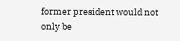former president would not only be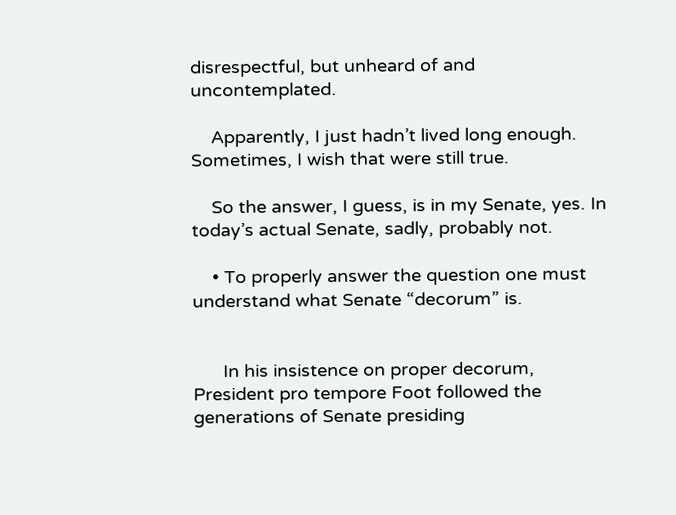disrespectful, but unheard of and uncontemplated.

    Apparently, I just hadn’t lived long enough. Sometimes, I wish that were still true.

    So the answer, I guess, is in my Senate, yes. In today’s actual Senate, sadly, probably not.

    • To properly answer the question one must understand what Senate “decorum” is.


      In his insistence on proper decorum, President pro tempore Foot followed the generations of Senate presiding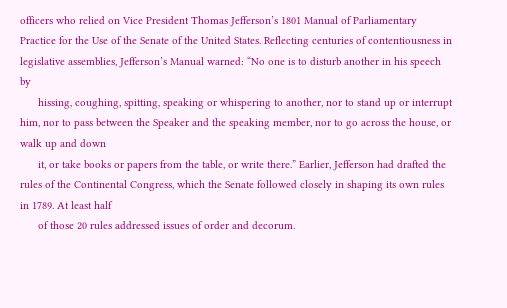officers who relied on Vice President Thomas Jefferson’s 1801 Manual of Parliamentary Practice for the Use of the Senate of the United States. Reflecting centuries of contentiousness in legislative assemblies, Jefferson’s Manual warned: “No one is to disturb another in his speech by
      hissing, coughing, spitting, speaking or whispering to another, nor to stand up or interrupt him, nor to pass between the Speaker and the speaking member, nor to go across the house, or walk up and down
      it, or take books or papers from the table, or write there.” Earlier, Jefferson had drafted the rules of the Continental Congress, which the Senate followed closely in shaping its own rules in 1789. At least half
      of those 20 rules addressed issues of order and decorum.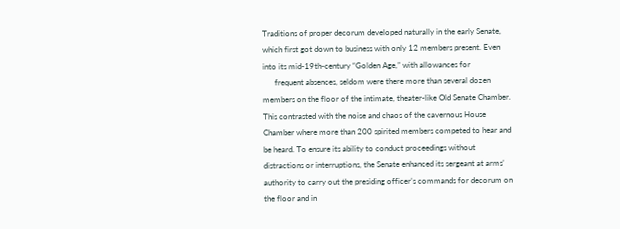Traditions of proper decorum developed naturally in the early Senate, which first got down to business with only 12 members present. Even into its mid-19th-century “Golden Age,” with allowances for
      frequent absences, seldom were there more than several dozen members on the floor of the intimate, theater-like Old Senate Chamber. This contrasted with the noise and chaos of the cavernous House Chamber where more than 200 spirited members competed to hear and be heard. To ensure its ability to conduct proceedings without distractions or interruptions, the Senate enhanced its sergeant at arms’ authority to carry out the presiding officer’s commands for decorum on the floor and in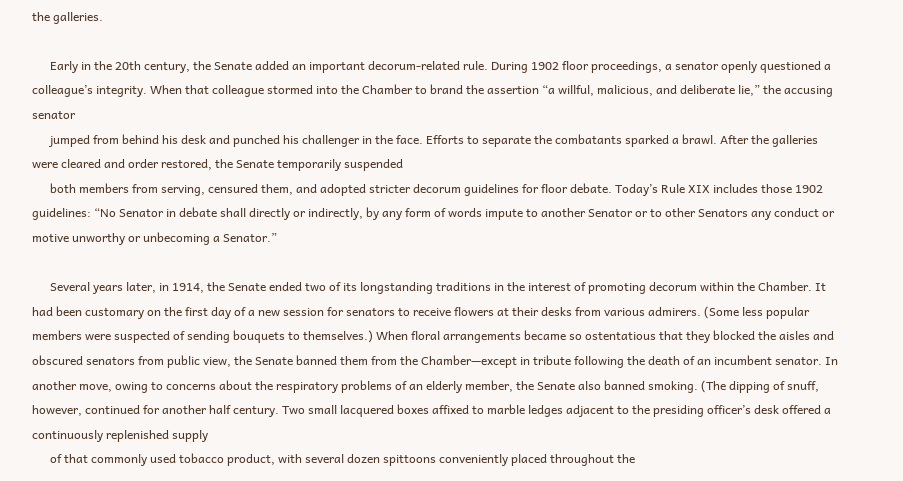the galleries.

      Early in the 20th century, the Senate added an important decorum-related rule. During 1902 floor proceedings, a senator openly questioned a colleague’s integrity. When that colleague stormed into the Chamber to brand the assertion “a willful, malicious, and deliberate lie,” the accusing senator
      jumped from behind his desk and punched his challenger in the face. Efforts to separate the combatants sparked a brawl. After the galleries were cleared and order restored, the Senate temporarily suspended
      both members from serving, censured them, and adopted stricter decorum guidelines for floor debate. Today’s Rule XIX includes those 1902 guidelines: “No Senator in debate shall directly or indirectly, by any form of words impute to another Senator or to other Senators any conduct or motive unworthy or unbecoming a Senator.”

      Several years later, in 1914, the Senate ended two of its longstanding traditions in the interest of promoting decorum within the Chamber. It had been customary on the first day of a new session for senators to receive flowers at their desks from various admirers. (Some less popular members were suspected of sending bouquets to themselves.) When floral arrangements became so ostentatious that they blocked the aisles and obscured senators from public view, the Senate banned them from the Chamber—except in tribute following the death of an incumbent senator. In another move, owing to concerns about the respiratory problems of an elderly member, the Senate also banned smoking. (The dipping of snuff, however, continued for another half century. Two small lacquered boxes affixed to marble ledges adjacent to the presiding officer’s desk offered a continuously replenished supply
      of that commonly used tobacco product, with several dozen spittoons conveniently placed throughout the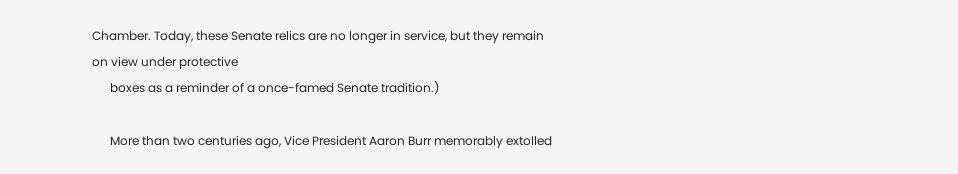Chamber. Today, these Senate relics are no longer in service, but they remain on view under protective
      boxes as a reminder of a once-famed Senate tradition.)

      More than two centuries ago, Vice President Aaron Burr memorably extolled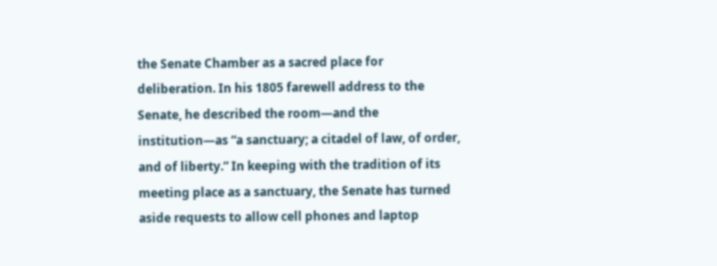the Senate Chamber as a sacred place for deliberation. In his 1805 farewell address to the Senate, he described the room—and the institution—as “a sanctuary; a citadel of law, of order, and of liberty.” In keeping with the tradition of its meeting place as a sanctuary, the Senate has turned aside requests to allow cell phones and laptop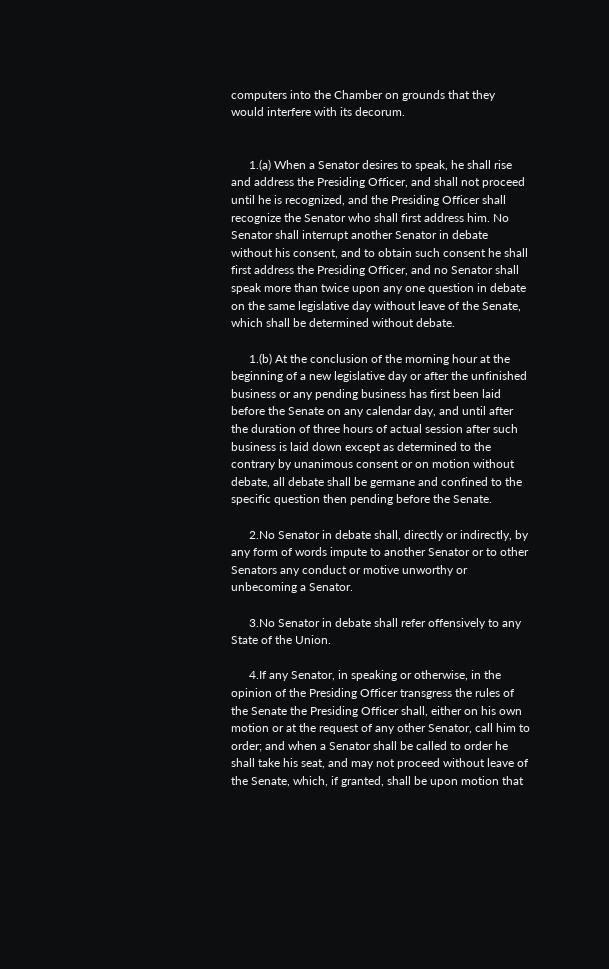computers into the Chamber on grounds that they would interfere with its decorum.


      1.(a) When a Senator desires to speak, he shall rise and address the Presiding Officer, and shall not proceed until he is recognized, and the Presiding Officer shall recognize the Senator who shall first address him. No Senator shall interrupt another Senator in debate without his consent, and to obtain such consent he shall first address the Presiding Officer, and no Senator shall speak more than twice upon any one question in debate on the same legislative day without leave of the Senate, which shall be determined without debate.

      1.(b) At the conclusion of the morning hour at the beginning of a new legislative day or after the unfinished business or any pending business has first been laid before the Senate on any calendar day, and until after the duration of three hours of actual session after such business is laid down except as determined to the contrary by unanimous consent or on motion without debate, all debate shall be germane and confined to the specific question then pending before the Senate.

      2.No Senator in debate shall, directly or indirectly, by any form of words impute to another Senator or to other Senators any conduct or motive unworthy or unbecoming a Senator.

      3.No Senator in debate shall refer offensively to any State of the Union.

      4.If any Senator, in speaking or otherwise, in the opinion of the Presiding Officer transgress the rules of the Senate the Presiding Officer shall, either on his own motion or at the request of any other Senator, call him to order; and when a Senator shall be called to order he shall take his seat, and may not proceed without leave of the Senate, which, if granted, shall be upon motion that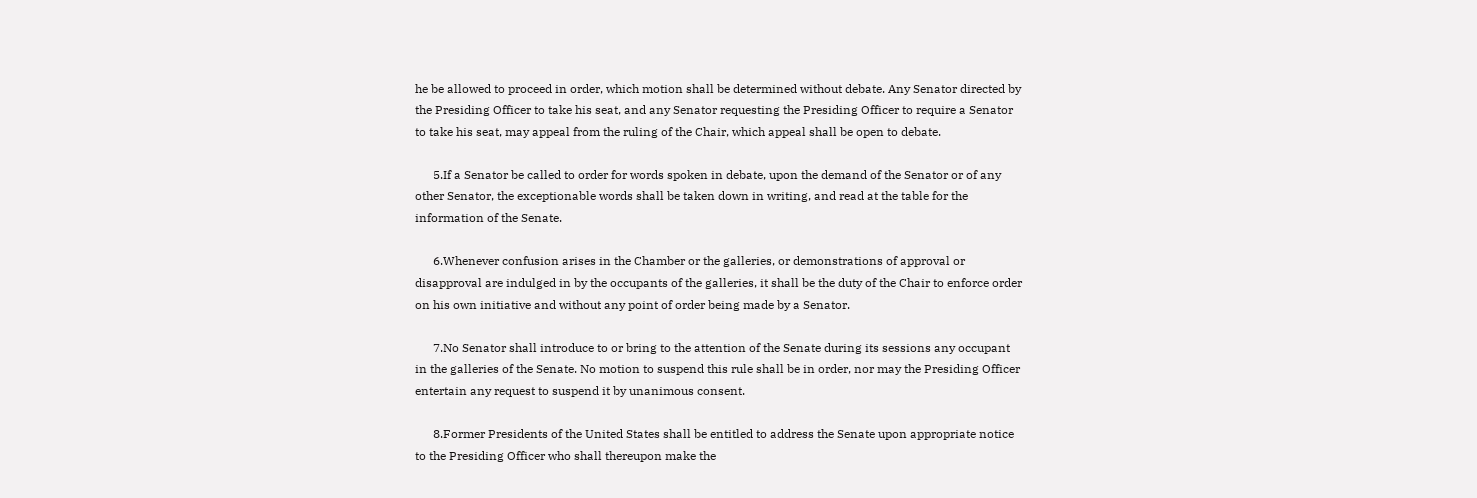he be allowed to proceed in order, which motion shall be determined without debate. Any Senator directed by the Presiding Officer to take his seat, and any Senator requesting the Presiding Officer to require a Senator to take his seat, may appeal from the ruling of the Chair, which appeal shall be open to debate.

      5.If a Senator be called to order for words spoken in debate, upon the demand of the Senator or of any other Senator, the exceptionable words shall be taken down in writing, and read at the table for the information of the Senate.

      6.Whenever confusion arises in the Chamber or the galleries, or demonstrations of approval or disapproval are indulged in by the occupants of the galleries, it shall be the duty of the Chair to enforce order on his own initiative and without any point of order being made by a Senator.

      7.No Senator shall introduce to or bring to the attention of the Senate during its sessions any occupant in the galleries of the Senate. No motion to suspend this rule shall be in order, nor may the Presiding Officer entertain any request to suspend it by unanimous consent.

      8.Former Presidents of the United States shall be entitled to address the Senate upon appropriate notice to the Presiding Officer who shall thereupon make the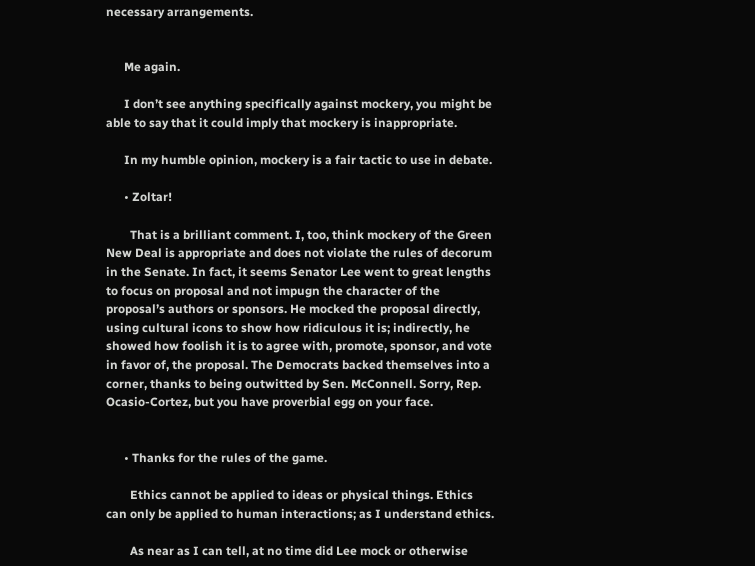necessary arrangements.


      Me again.

      I don’t see anything specifically against mockery, you might be able to say that it could imply that mockery is inappropriate.

      In my humble opinion, mockery is a fair tactic to use in debate.

      • Zoltar!

        That is a brilliant comment. I, too, think mockery of the Green New Deal is appropriate and does not violate the rules of decorum in the Senate. In fact, it seems Senator Lee went to great lengths to focus on proposal and not impugn the character of the proposal’s authors or sponsors. He mocked the proposal directly, using cultural icons to show how ridiculous it is; indirectly, he showed how foolish it is to agree with, promote, sponsor, and vote in favor of, the proposal. The Democrats backed themselves into a corner, thanks to being outwitted by Sen. McConnell. Sorry, Rep. Ocasio-Cortez, but you have proverbial egg on your face.


      • Thanks for the rules of the game.

        Ethics cannot be applied to ideas or physical things. Ethics can only be applied to human interactions; as I understand ethics.

        As near as I can tell, at no time did Lee mock or otherwise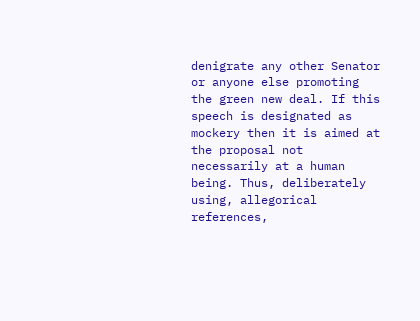denigrate any other Senator or anyone else promoting the green new deal. If this speech is designated as mockery then it is aimed at the proposal not necessarily at a human being. Thus, deliberately using, allegorical references,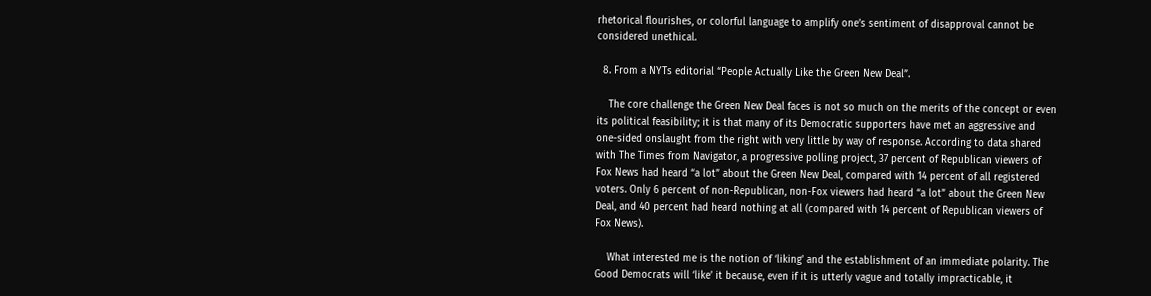rhetorical flourishes, or colorful language to amplify one’s sentiment of disapproval cannot be considered unethical.

  8. From a NYTs editorial “People Actually Like the Green New Deal”.

    The core challenge the Green New Deal faces is not so much on the merits of the concept or even its political feasibility; it is that many of its Democratic supporters have met an aggressive and one-sided onslaught from the right with very little by way of response. According to data shared with The Times from Navigator, a progressive polling project, 37 percent of Republican viewers of Fox News had heard “a lot” about the Green New Deal, compared with 14 percent of all registered voters. Only 6 percent of non-Republican, non-Fox viewers had heard “a lot” about the Green New Deal, and 40 percent had heard nothing at all (compared with 14 percent of Republican viewers of Fox News).

    What interested me is the notion of ‘liking’ and the establishment of an immediate polarity. The Good Democrats will ‘like’ it because, even if it is utterly vague and totally impracticable, it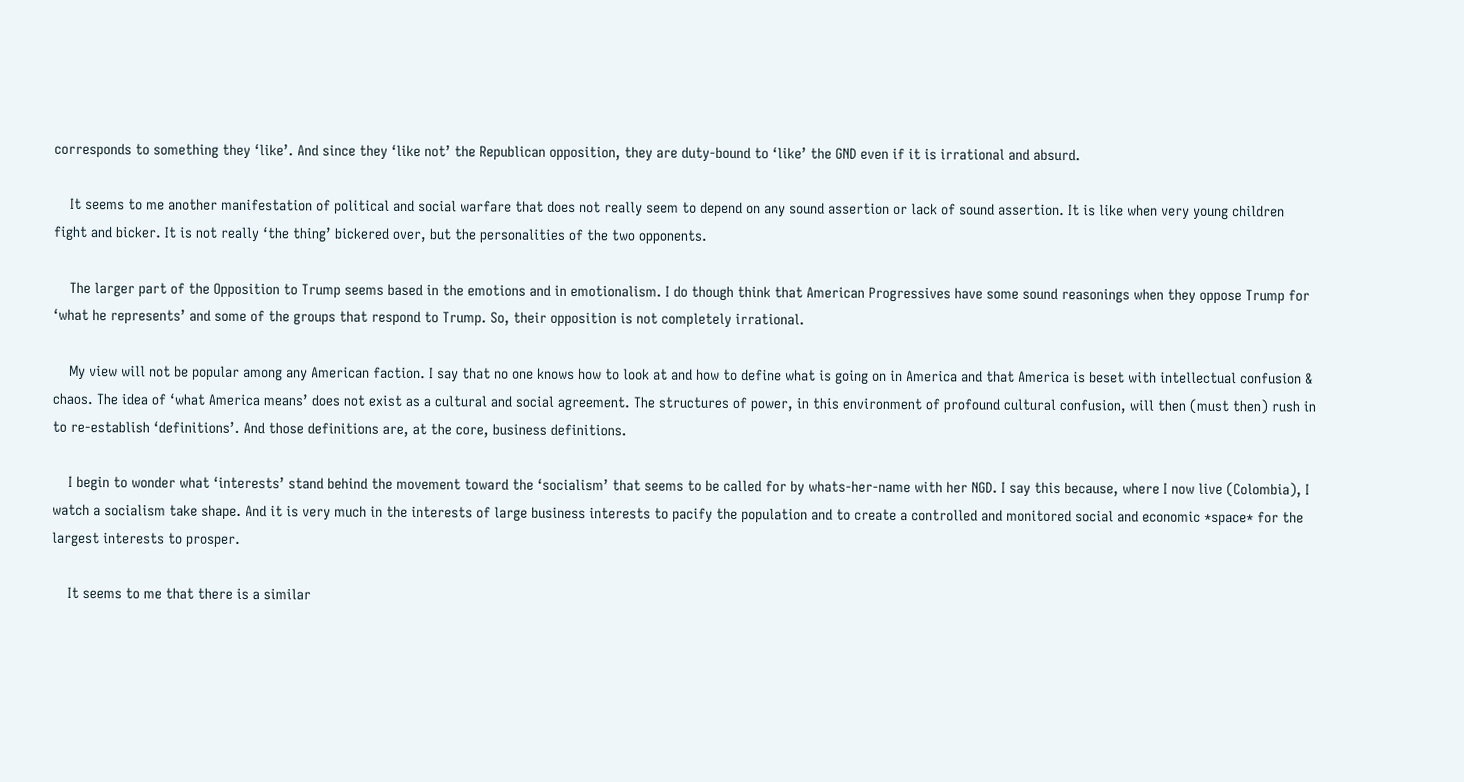corresponds to something they ‘like’. And since they ‘like not’ the Republican opposition, they are duty-bound to ‘like’ the GND even if it is irrational and absurd.

    It seems to me another manifestation of political and social warfare that does not really seem to depend on any sound assertion or lack of sound assertion. It is like when very young children fight and bicker. It is not really ‘the thing’ bickered over, but the personalities of the two opponents.

    The larger part of the Opposition to Trump seems based in the emotions and in emotionalism. I do though think that American Progressives have some sound reasonings when they oppose Trump for ‘what he represents’ and some of the groups that respond to Trump. So, their opposition is not completely irrational.

    My view will not be popular among any American faction. I say that no one knows how to look at and how to define what is going on in America and that America is beset with intellectual confusion & chaos. The idea of ‘what America means’ does not exist as a cultural and social agreement. The structures of power, in this environment of profound cultural confusion, will then (must then) rush in to re-establish ‘definitions’. And those definitions are, at the core, business definitions.

    I begin to wonder what ‘interests’ stand behind the movement toward the ‘socialism’ that seems to be called for by whats-her-name with her NGD. I say this because, where I now live (Colombia), I watch a socialism take shape. And it is very much in the interests of large business interests to pacify the population and to create a controlled and monitored social and economic *space* for the largest interests to prosper.

    It seems to me that there is a similar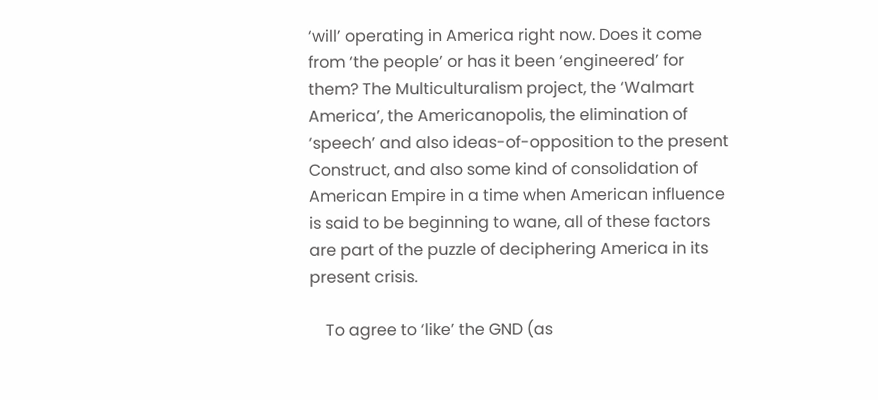‘will’ operating in America right now. Does it come from ‘the people’ or has it been ‘engineered’ for them? The Multiculturalism project, the ‘Walmart America’, the Americanopolis, the elimination of ‘speech’ and also ideas-of-opposition to the present Construct, and also some kind of consolidation of American Empire in a time when American influence is said to be beginning to wane, all of these factors are part of the puzzle of deciphering America in its present crisis.

    To agree to ‘like’ the GND (as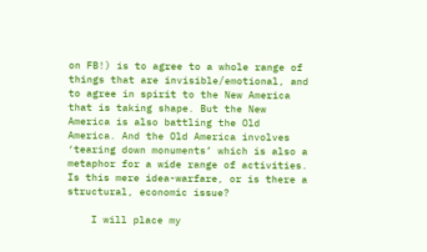on FB!) is to agree to a whole range of things that are invisible/emotional, and to agree in spirit to the New America that is taking shape. But the New America is also battling the Old America. And the Old America involves ‘tearing down monuments’ which is also a metaphor for a wide range of activities. Is this mere idea-warfare, or is there a structural, economic issue?

    I will place my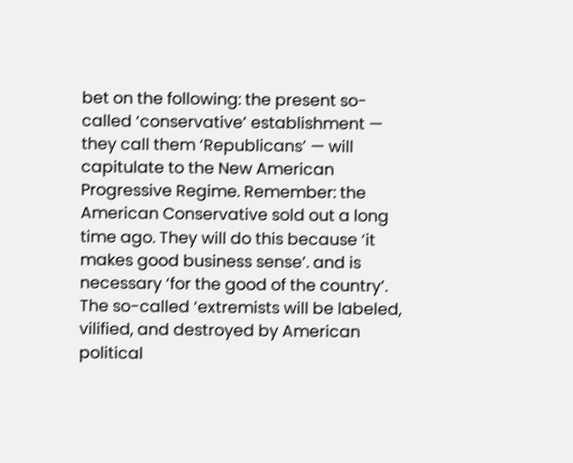bet on the following: the present so-called ‘conservative’ establishment — they call them ‘Republicans’ — will capitulate to the New American Progressive Regime. Remember: the American Conservative sold out a long time ago. They will do this because ‘it makes good business sense’. and is necessary ‘for the good of the country’. The so-called ‘extremists will be labeled, vilified, and destroyed by American political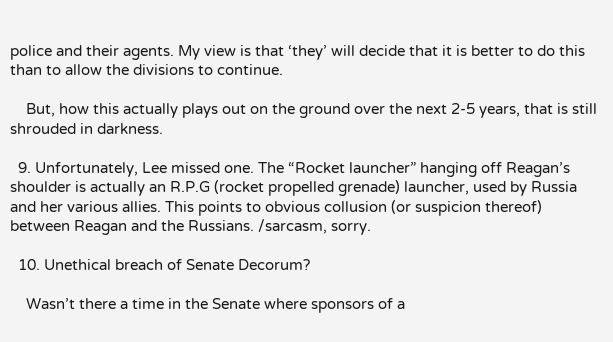police and their agents. My view is that ‘they’ will decide that it is better to do this than to allow the divisions to continue.

    But, how this actually plays out on the ground over the next 2-5 years, that is still shrouded in darkness.

  9. Unfortunately, Lee missed one. The “Rocket launcher” hanging off Reagan’s shoulder is actually an R.P.G (rocket propelled grenade) launcher, used by Russia and her various allies. This points to obvious collusion (or suspicion thereof) between Reagan and the Russians. /sarcasm, sorry.

  10. Unethical breach of Senate Decorum?

    Wasn’t there a time in the Senate where sponsors of a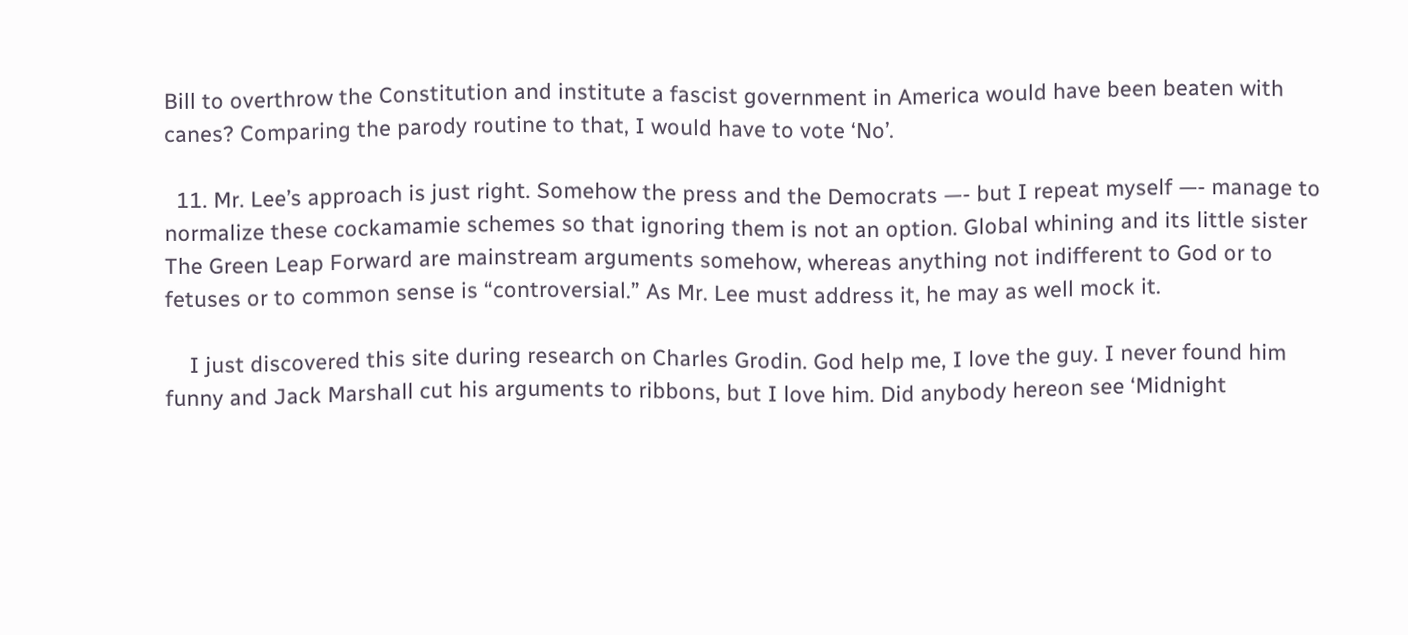Bill to overthrow the Constitution and institute a fascist government in America would have been beaten with canes? Comparing the parody routine to that, I would have to vote ‘No’.

  11. Mr. Lee’s approach is just right. Somehow the press and the Democrats —- but I repeat myself —- manage to normalize these cockamamie schemes so that ignoring them is not an option. Global whining and its little sister The Green Leap Forward are mainstream arguments somehow, whereas anything not indifferent to God or to fetuses or to common sense is “controversial.” As Mr. Lee must address it, he may as well mock it.

    I just discovered this site during research on Charles Grodin. God help me, I love the guy. I never found him funny and Jack Marshall cut his arguments to ribbons, but I love him. Did anybody hereon see ‘Midnight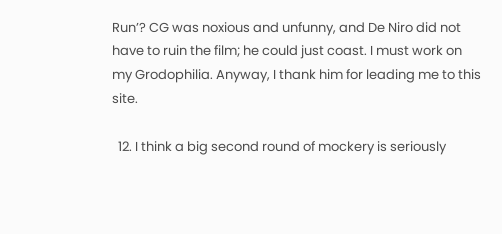Run’? CG was noxious and unfunny, and De Niro did not have to ruin the film; he could just coast. I must work on my Grodophilia. Anyway, I thank him for leading me to this site.

  12. I think a big second round of mockery is seriously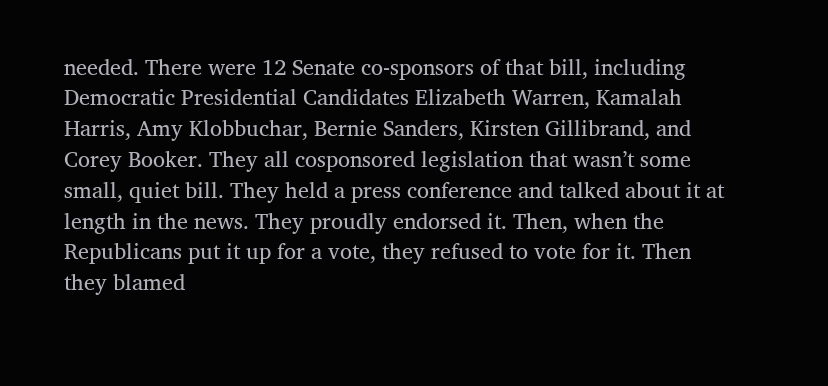needed. There were 12 Senate co-sponsors of that bill, including Democratic Presidential Candidates Elizabeth Warren, Kamalah Harris, Amy Klobbuchar, Bernie Sanders, Kirsten Gillibrand, and Corey Booker. They all cosponsored legislation that wasn’t some small, quiet bill. They held a press conference and talked about it at length in the news. They proudly endorsed it. Then, when the Republicans put it up for a vote, they refused to vote for it. Then they blamed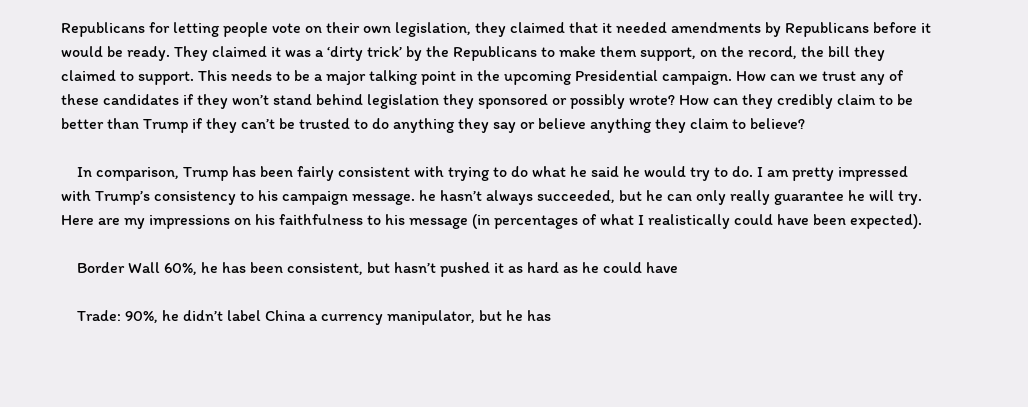Republicans for letting people vote on their own legislation, they claimed that it needed amendments by Republicans before it would be ready. They claimed it was a ‘dirty trick’ by the Republicans to make them support, on the record, the bill they claimed to support. This needs to be a major talking point in the upcoming Presidential campaign. How can we trust any of these candidates if they won’t stand behind legislation they sponsored or possibly wrote? How can they credibly claim to be better than Trump if they can’t be trusted to do anything they say or believe anything they claim to believe?

    In comparison, Trump has been fairly consistent with trying to do what he said he would try to do. I am pretty impressed with Trump’s consistency to his campaign message. he hasn’t always succeeded, but he can only really guarantee he will try. Here are my impressions on his faithfulness to his message (in percentages of what I realistically could have been expected).

    Border Wall 60%, he has been consistent, but hasn’t pushed it as hard as he could have

    Trade: 90%, he didn’t label China a currency manipulator, but he has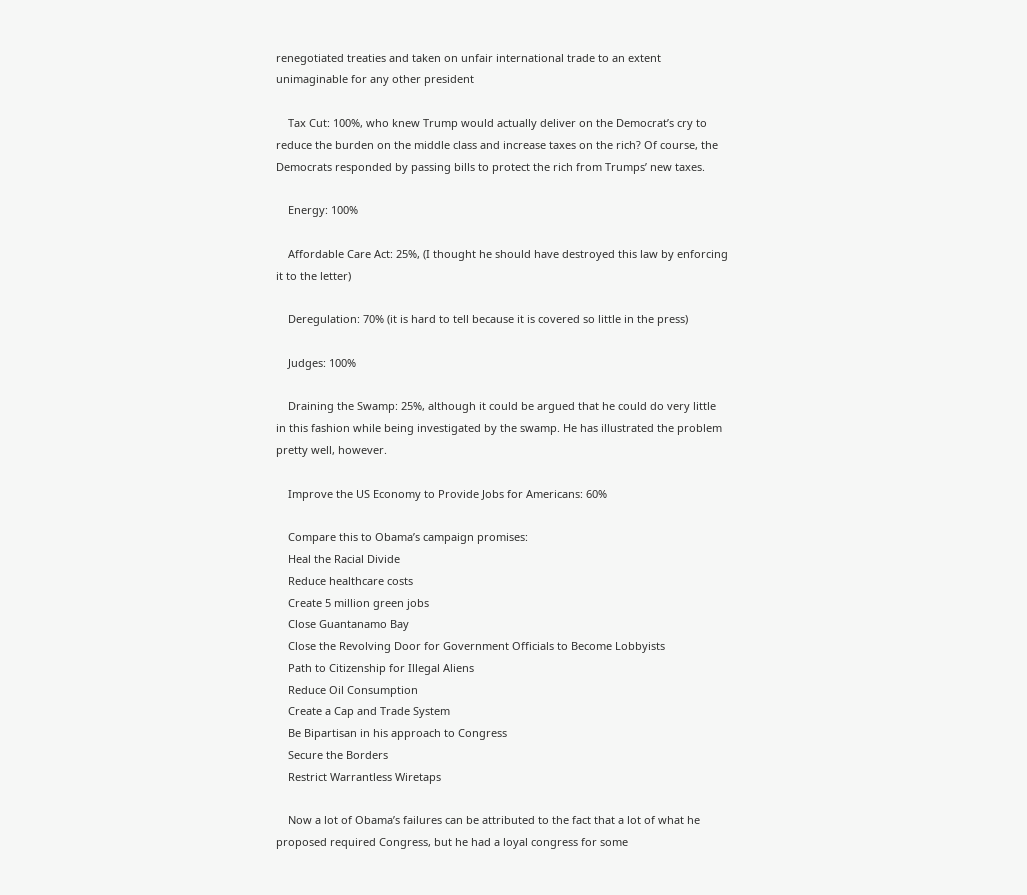renegotiated treaties and taken on unfair international trade to an extent unimaginable for any other president

    Tax Cut: 100%, who knew Trump would actually deliver on the Democrat’s cry to reduce the burden on the middle class and increase taxes on the rich? Of course, the Democrats responded by passing bills to protect the rich from Trumps’ new taxes.

    Energy: 100%

    Affordable Care Act: 25%, (I thought he should have destroyed this law by enforcing it to the letter)

    Deregulation: 70% (it is hard to tell because it is covered so little in the press)

    Judges: 100%

    Draining the Swamp: 25%, although it could be argued that he could do very little in this fashion while being investigated by the swamp. He has illustrated the problem pretty well, however.

    Improve the US Economy to Provide Jobs for Americans: 60%

    Compare this to Obama’s campaign promises:
    Heal the Racial Divide
    Reduce healthcare costs
    Create 5 million green jobs
    Close Guantanamo Bay
    Close the Revolving Door for Government Officials to Become Lobbyists
    Path to Citizenship for Illegal Aliens
    Reduce Oil Consumption
    Create a Cap and Trade System
    Be Bipartisan in his approach to Congress
    Secure the Borders
    Restrict Warrantless Wiretaps

    Now a lot of Obama’s failures can be attributed to the fact that a lot of what he proposed required Congress, but he had a loyal congress for some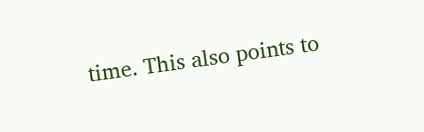time. This also points to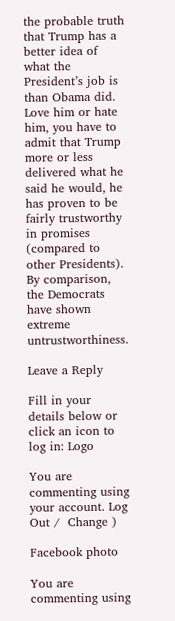the probable truth that Trump has a better idea of what the President’s job is than Obama did. Love him or hate him, you have to admit that Trump more or less delivered what he said he would, he has proven to be fairly trustworthy in promises (compared to other Presidents). By comparison, the Democrats have shown extreme untrustworthiness.

Leave a Reply

Fill in your details below or click an icon to log in: Logo

You are commenting using your account. Log Out /  Change )

Facebook photo

You are commenting using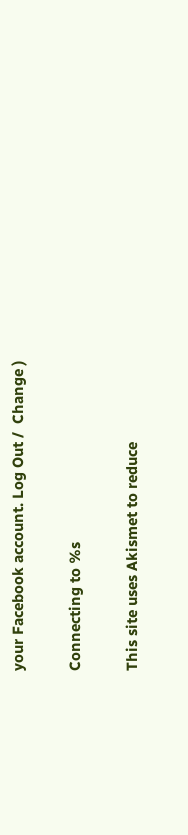your Facebook account. Log Out /  Change )

Connecting to %s

This site uses Akismet to reduce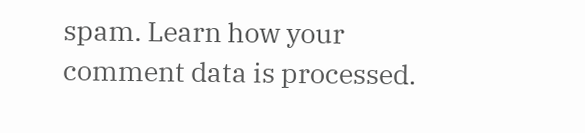spam. Learn how your comment data is processed.